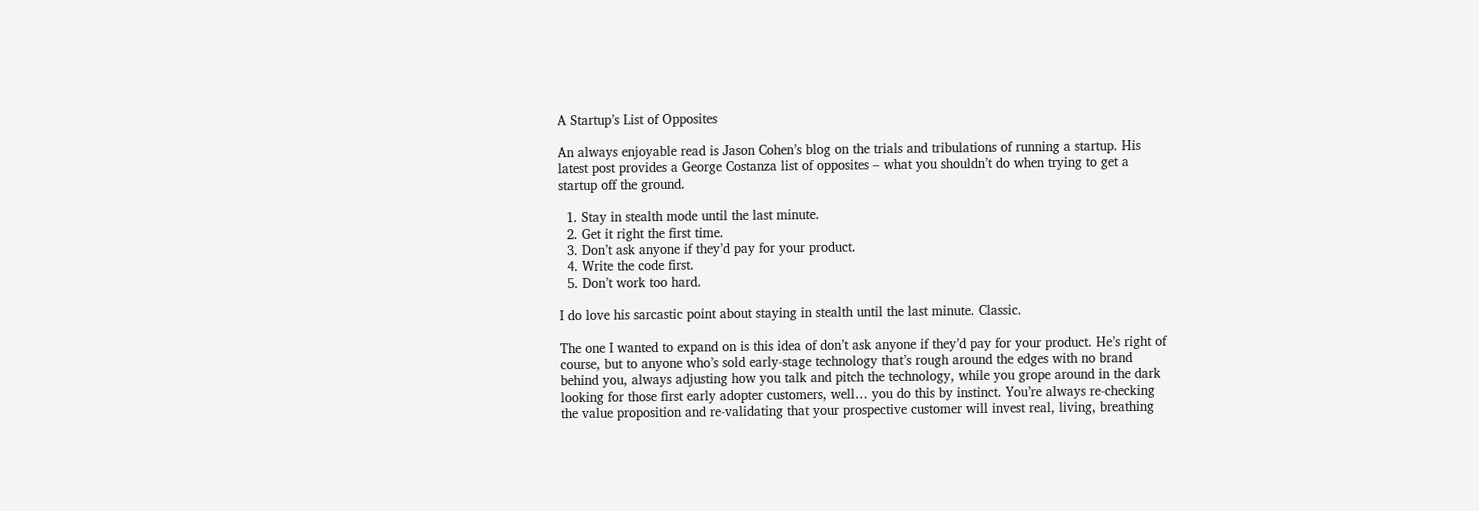A Startup’s List of Opposites

An always enjoyable read is Jason Cohen’s blog on the trials and tribulations of running a startup. His latest post provides a George Costanza list of opposites – what you shouldn’t do when trying to get a startup off the ground.

  1. Stay in stealth mode until the last minute.
  2. Get it right the first time.
  3. Don’t ask anyone if they’d pay for your product.
  4. Write the code first.
  5. Don’t work too hard.

I do love his sarcastic point about staying in stealth until the last minute. Classic.

The one I wanted to expand on is this idea of don’t ask anyone if they’d pay for your product. He’s right of course, but to anyone who’s sold early-stage technology that’s rough around the edges with no brand behind you, always adjusting how you talk and pitch the technology, while you grope around in the dark looking for those first early adopter customers, well… you do this by instinct. You’re always re-checking the value proposition and re-validating that your prospective customer will invest real, living, breathing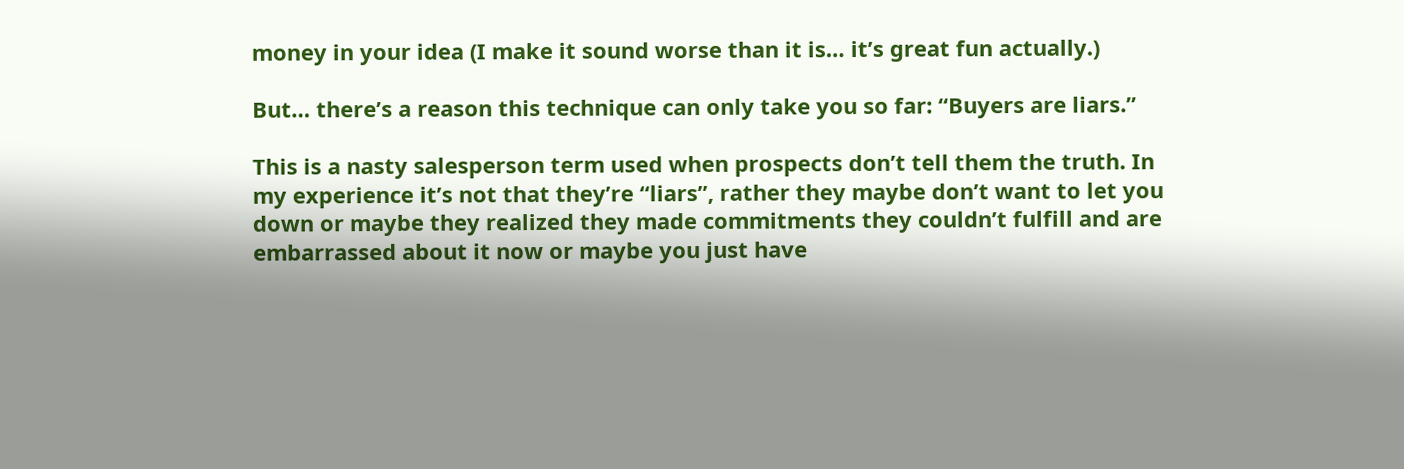money in your idea (I make it sound worse than it is… it’s great fun actually.)

But… there’s a reason this technique can only take you so far: “Buyers are liars.”

This is a nasty salesperson term used when prospects don’t tell them the truth. In my experience it’s not that they’re “liars”, rather they maybe don’t want to let you down or maybe they realized they made commitments they couldn’t fulfill and are embarrassed about it now or maybe you just have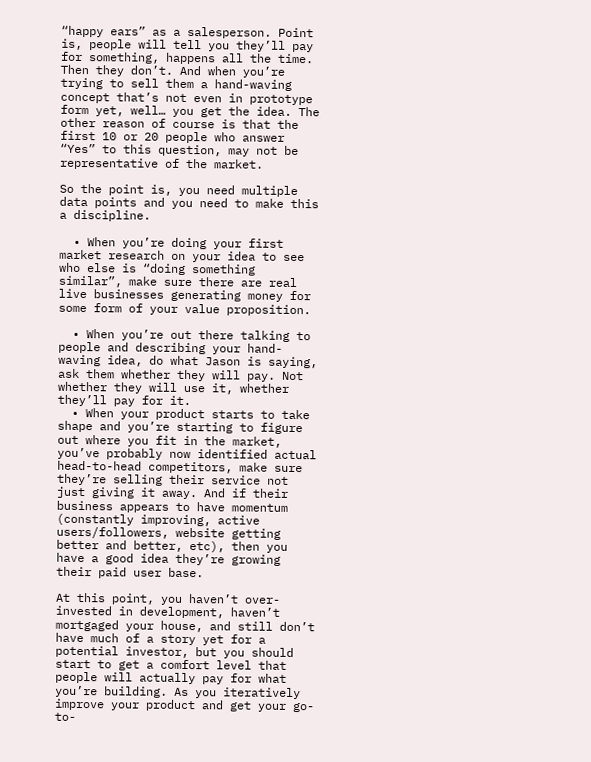“happy ears” as a salesperson. Point is, people will tell you they’ll pay for something, happens all the time. Then they don’t. And when you’re trying to sell them a hand-waving concept that’s not even in prototype form yet, well… you get the idea. The other reason of course is that the first 10 or 20 people who answer “Yes” to this question, may not be representative of the market.

So the point is, you need multiple data points and you need to make this a discipline.

  • When you’re doing your first market research on your idea to see who else is “doing something similar”, make sure there are real live businesses generating money for some form of your value proposition.

  • When you’re out there talking to people and describing your hand-waving idea, do what Jason is saying, ask them whether they will pay. Not whether they will use it, whether they’ll pay for it.
  • When your product starts to take shape and you’re starting to figure out where you fit in the market, you’ve probably now identified actual head-to-head competitors, make sure they’re selling their service not just giving it away. And if their business appears to have momentum (constantly improving, active users/followers, website getting better and better, etc), then you have a good idea they’re growing their paid user base.

At this point, you haven’t over-invested in development, haven’t mortgaged your house, and still don’t have much of a story yet for a potential investor, but you should start to get a comfort level that people will actually pay for what you’re building. As you iteratively improve your product and get your go-to-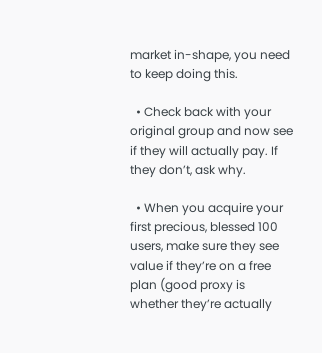market in-shape, you need to keep doing this.

  • Check back with your original group and now see if they will actually pay. If they don’t, ask why.

  • When you acquire your first precious, blessed 100 users, make sure they see value if they’re on a free plan (good proxy is whether they’re actually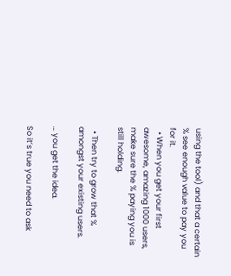using the tool) and that a certain % see enough value to pay you for it.
  • When you get your first awesome, amazing 1000 users, make sure the % paying you is still holding.

  • Then try to grow that % amongst your existing users.

… you get the idea.

So it’s true you need to ask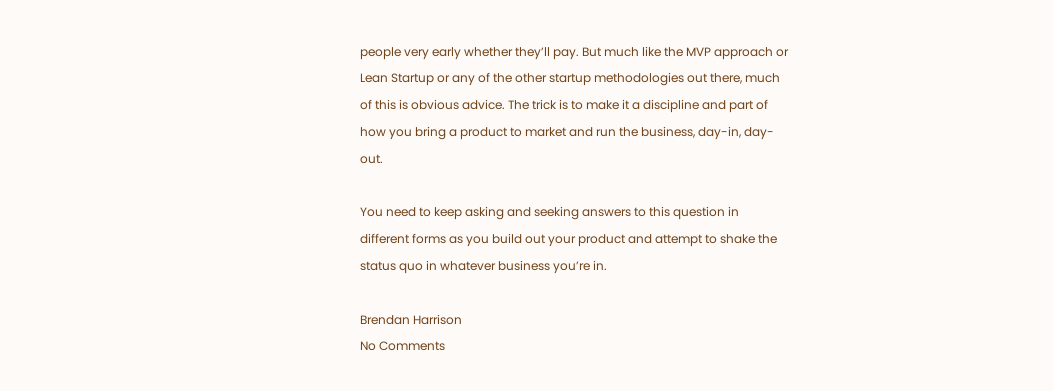people very early whether they’ll pay. But much like the MVP approach or Lean Startup or any of the other startup methodologies out there, much of this is obvious advice. The trick is to make it a discipline and part of how you bring a product to market and run the business, day-in, day-out.

You need to keep asking and seeking answers to this question in different forms as you build out your product and attempt to shake the status quo in whatever business you’re in.

Brendan Harrison
No Comments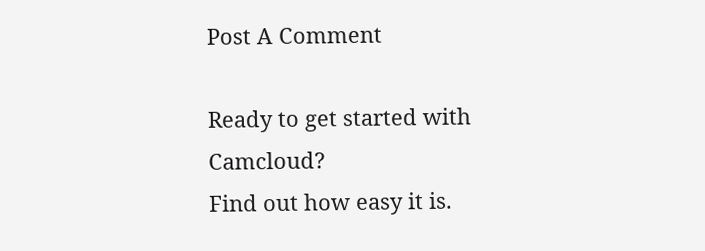Post A Comment

Ready to get started with Camcloud?
Find out how easy it is.